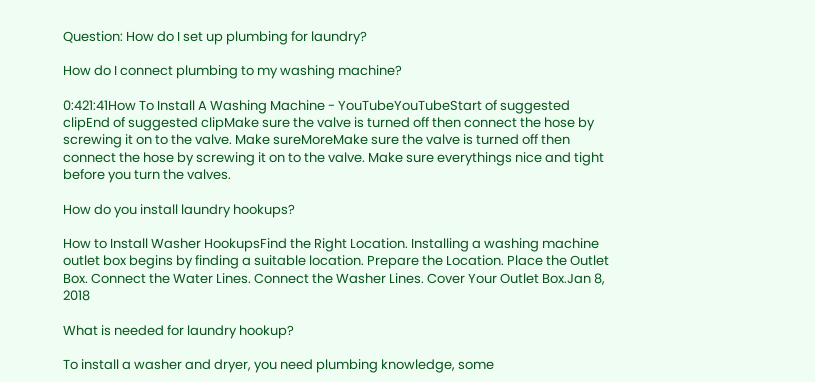Question: How do I set up plumbing for laundry?

How do I connect plumbing to my washing machine?

0:421:41How To Install A Washing Machine - YouTubeYouTubeStart of suggested clipEnd of suggested clipMake sure the valve is turned off then connect the hose by screwing it on to the valve. Make sureMoreMake sure the valve is turned off then connect the hose by screwing it on to the valve. Make sure everythings nice and tight before you turn the valves.

How do you install laundry hookups?

How to Install Washer HookupsFind the Right Location. Installing a washing machine outlet box begins by finding a suitable location. Prepare the Location. Place the Outlet Box. Connect the Water Lines. Connect the Washer Lines. Cover Your Outlet Box.Jan 8, 2018

What is needed for laundry hookup?

To install a washer and dryer, you need plumbing knowledge, some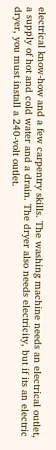electrical know-how and a few carpentry skills. The washing machine needs an electrical outlet, a supply of hot and cold water and a drain. The dryer also needs electricity, but if its an electric dryer, you must install a 240-volt outlet.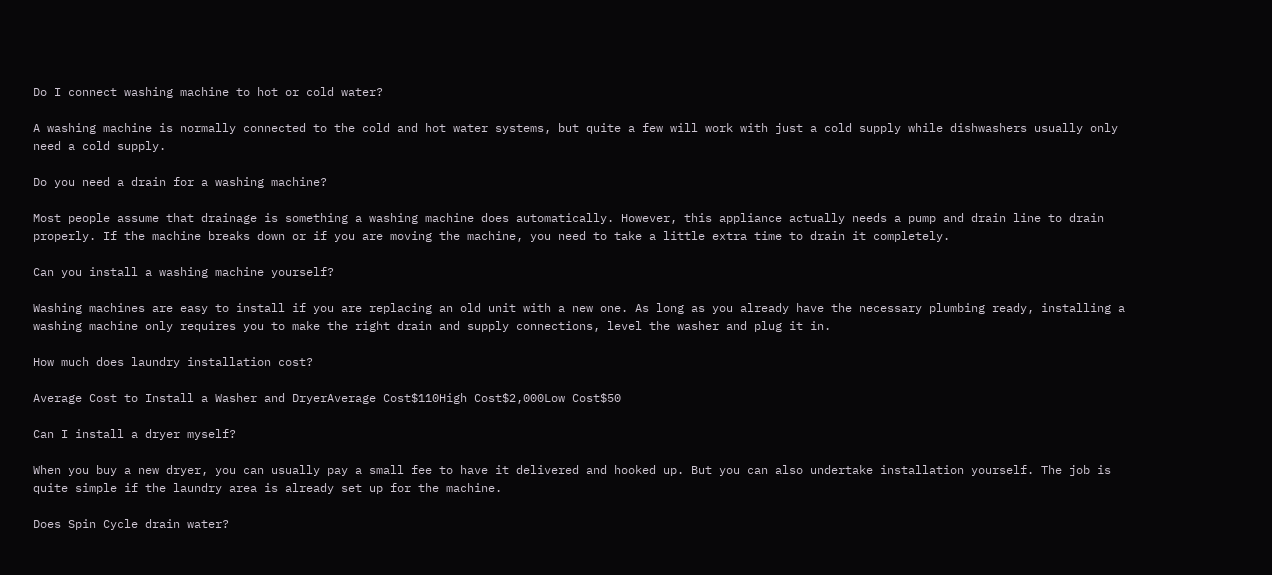Do I connect washing machine to hot or cold water?

A washing machine is normally connected to the cold and hot water systems, but quite a few will work with just a cold supply while dishwashers usually only need a cold supply.

Do you need a drain for a washing machine?

Most people assume that drainage is something a washing machine does automatically. However, this appliance actually needs a pump and drain line to drain properly. If the machine breaks down or if you are moving the machine, you need to take a little extra time to drain it completely.

Can you install a washing machine yourself?

Washing machines are easy to install if you are replacing an old unit with a new one. As long as you already have the necessary plumbing ready, installing a washing machine only requires you to make the right drain and supply connections, level the washer and plug it in.

How much does laundry installation cost?

Average Cost to Install a Washer and DryerAverage Cost$110High Cost$2,000Low Cost$50

Can I install a dryer myself?

When you buy a new dryer, you can usually pay a small fee to have it delivered and hooked up. But you can also undertake installation yourself. The job is quite simple if the laundry area is already set up for the machine.

Does Spin Cycle drain water?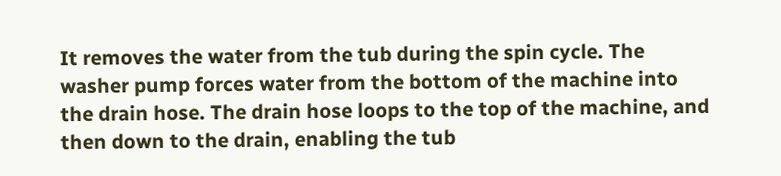It removes the water from the tub during the spin cycle. The washer pump forces water from the bottom of the machine into the drain hose. The drain hose loops to the top of the machine, and then down to the drain, enabling the tub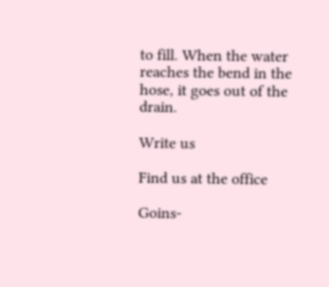to fill. When the water reaches the bend in the hose, it goes out of the drain.

Write us

Find us at the office

Goins-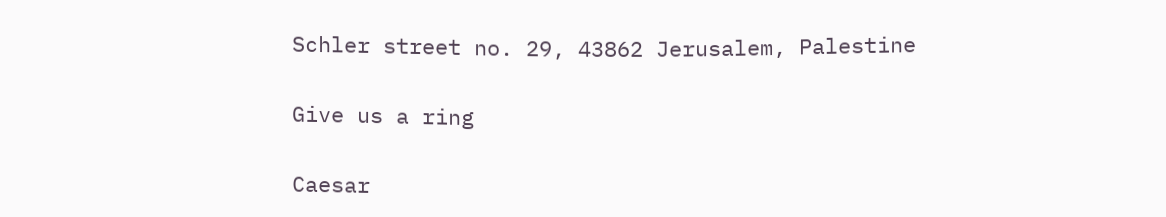Schler street no. 29, 43862 Jerusalem, Palestine

Give us a ring

Caesar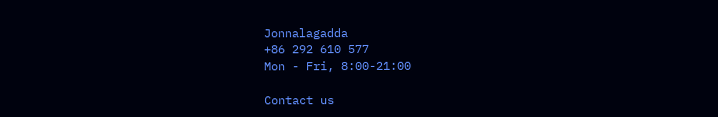Jonnalagadda
+86 292 610 577
Mon - Fri, 8:00-21:00

Contact us